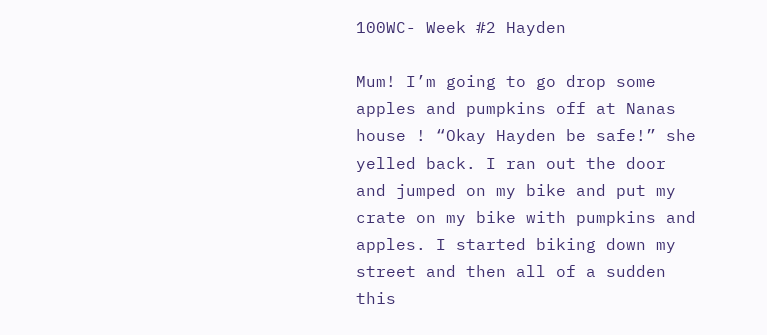100WC- Week #2 Hayden

Mum! I’m going to go drop some apples and pumpkins off at Nanas house ! “Okay Hayden be safe!” she yelled back. I ran out the door and jumped on my bike and put my crate on my bike with pumpkins and apples. I started biking down my street and then all of a sudden this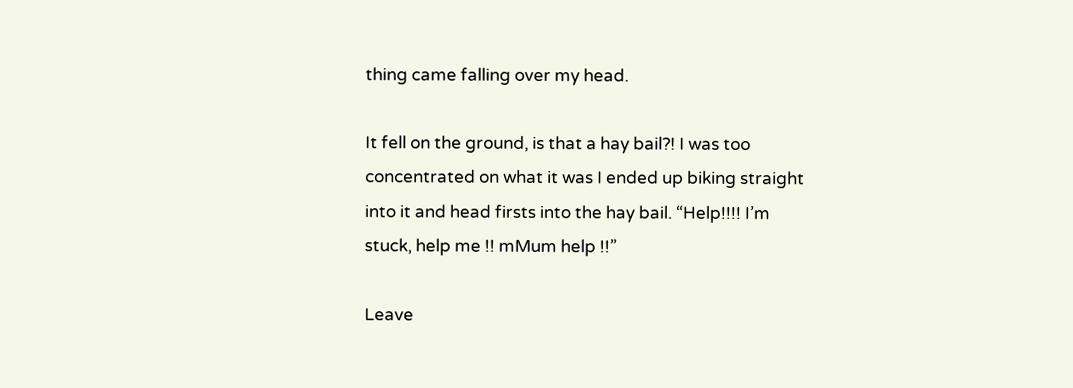thing came falling over my head.

It fell on the ground, is that a hay bail?! I was too concentrated on what it was I ended up biking straight into it and head firsts into the hay bail. “Help!!!! I’m stuck, help me !! mMum help !!”

Leave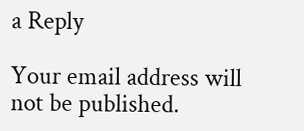a Reply

Your email address will not be published.